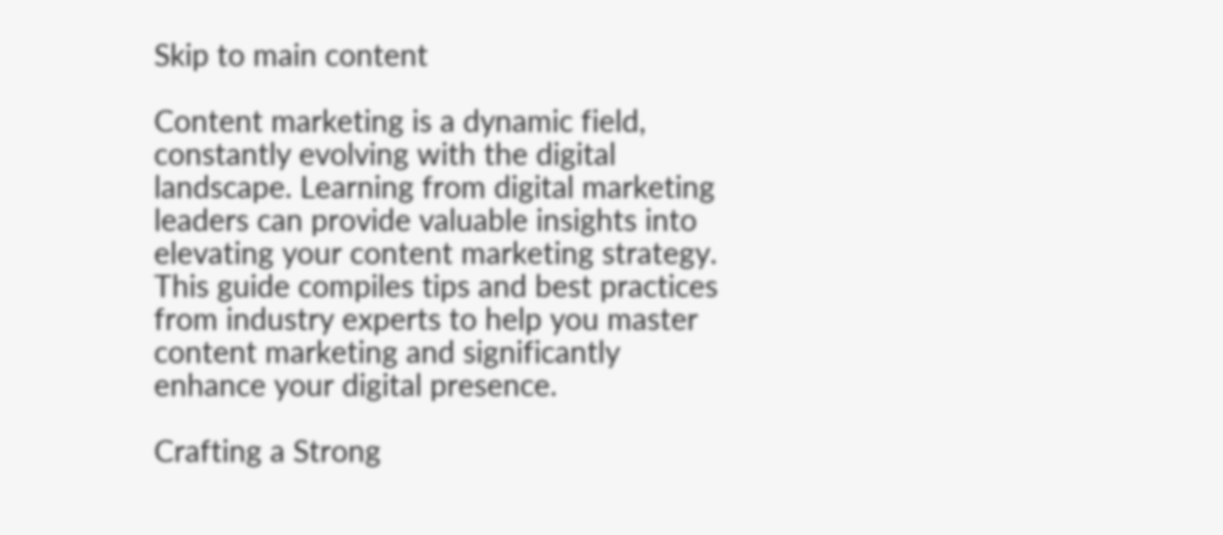Skip to main content

Content marketing is a dynamic field, constantly evolving with the digital landscape. Learning from digital marketing leaders can provide valuable insights into elevating your content marketing strategy. This guide compiles tips and best practices from industry experts to help you master content marketing and significantly enhance your digital presence.

Crafting a Strong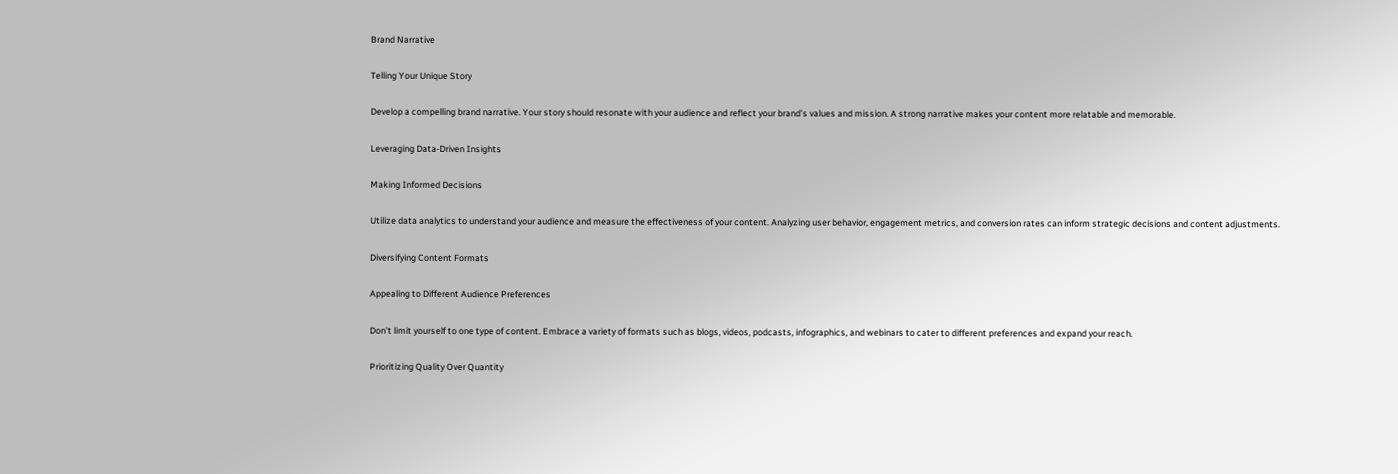Brand Narrative

Telling Your Unique Story

Develop a compelling brand narrative. Your story should resonate with your audience and reflect your brand’s values and mission. A strong narrative makes your content more relatable and memorable.

Leveraging Data-Driven Insights

Making Informed Decisions

Utilize data analytics to understand your audience and measure the effectiveness of your content. Analyzing user behavior, engagement metrics, and conversion rates can inform strategic decisions and content adjustments.

Diversifying Content Formats

Appealing to Different Audience Preferences

Don’t limit yourself to one type of content. Embrace a variety of formats such as blogs, videos, podcasts, infographics, and webinars to cater to different preferences and expand your reach.

Prioritizing Quality Over Quantity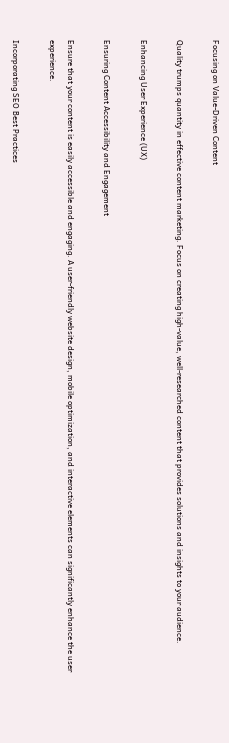Focusing on Value-Driven Content

Quality trumps quantity in effective content marketing. Focus on creating high-value, well-researched content that provides solutions and insights to your audience.

Enhancing User Experience (UX)

Ensuring Content Accessibility and Engagement

Ensure that your content is easily accessible and engaging. A user-friendly website design, mobile optimization, and interactive elements can significantly enhance the user experience.

Incorporating SEO Best Practices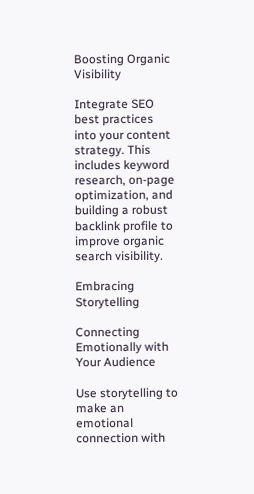Boosting Organic Visibility

Integrate SEO best practices into your content strategy. This includes keyword research, on-page optimization, and building a robust backlink profile to improve organic search visibility.

Embracing Storytelling

Connecting Emotionally with Your Audience

Use storytelling to make an emotional connection with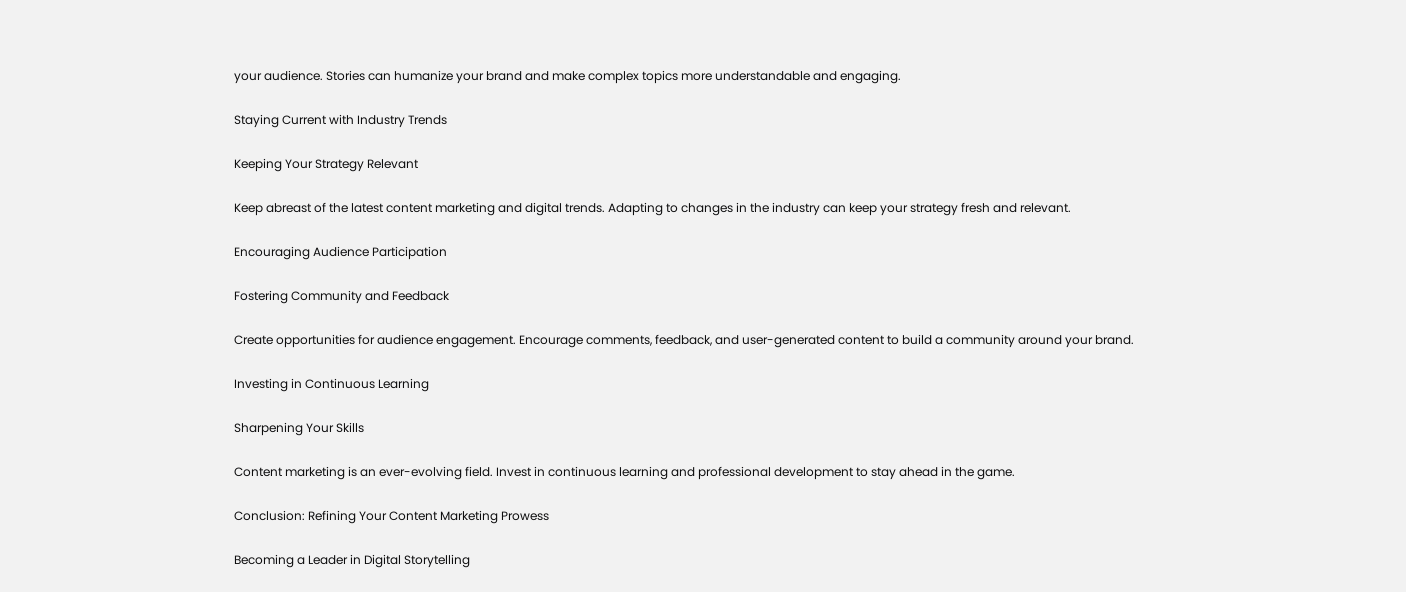your audience. Stories can humanize your brand and make complex topics more understandable and engaging.

Staying Current with Industry Trends

Keeping Your Strategy Relevant

Keep abreast of the latest content marketing and digital trends. Adapting to changes in the industry can keep your strategy fresh and relevant.

Encouraging Audience Participation

Fostering Community and Feedback

Create opportunities for audience engagement. Encourage comments, feedback, and user-generated content to build a community around your brand.

Investing in Continuous Learning

Sharpening Your Skills

Content marketing is an ever-evolving field. Invest in continuous learning and professional development to stay ahead in the game.

Conclusion: Refining Your Content Marketing Prowess

Becoming a Leader in Digital Storytelling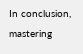In conclusion, mastering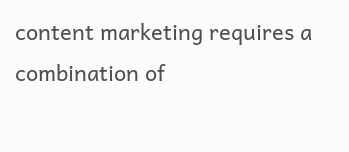content marketing requires a combination of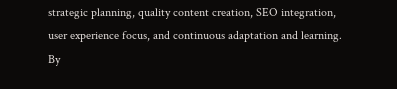strategic planning, quality content creation, SEO integration, user experience focus, and continuous adaptation and learning. By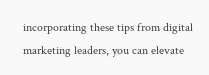incorporating these tips from digital marketing leaders, you can elevate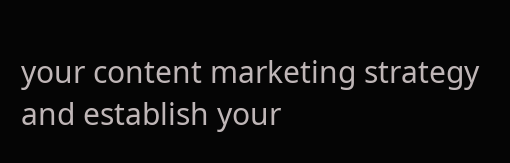your content marketing strategy and establish your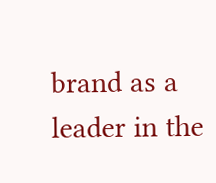brand as a leader in the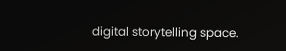digital storytelling space.